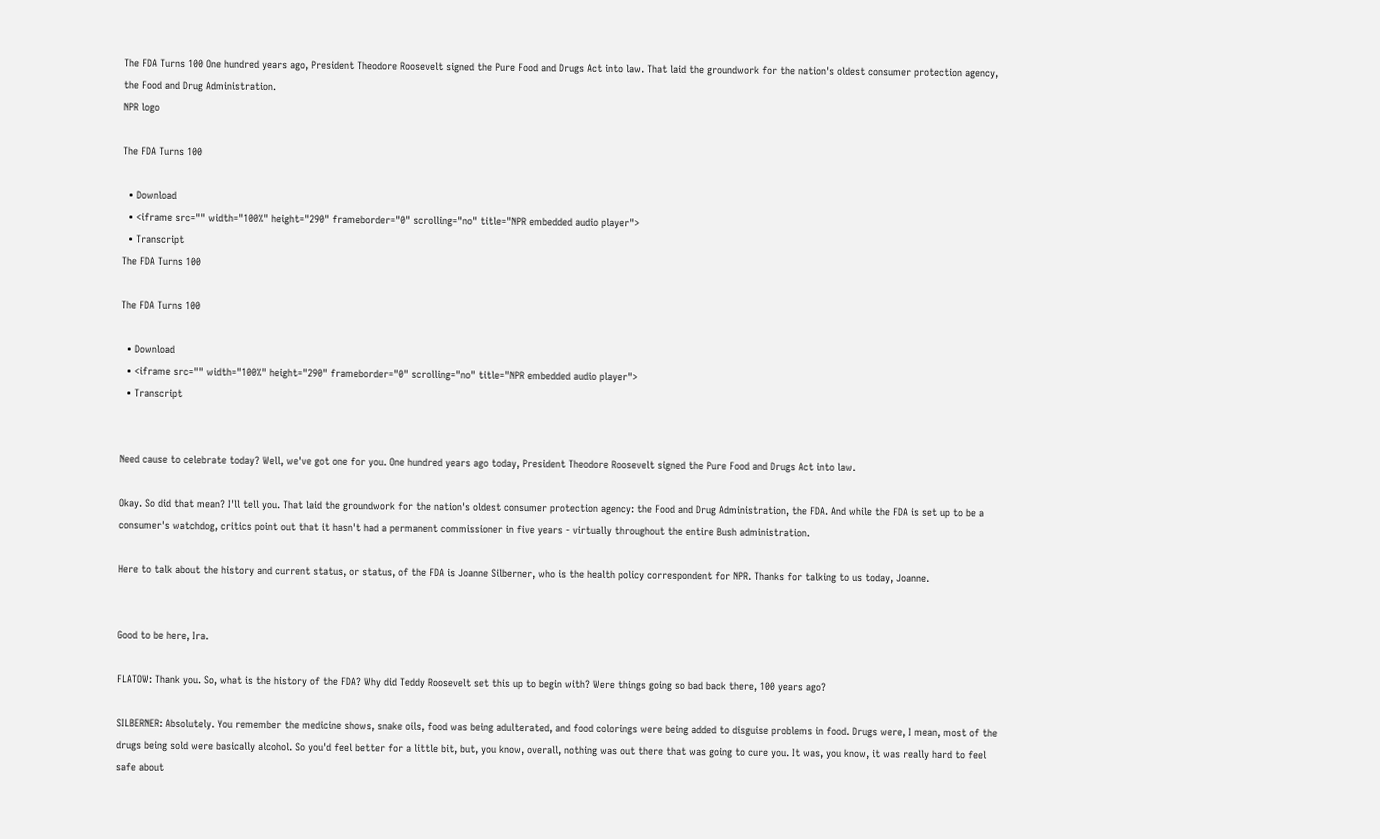The FDA Turns 100 One hundred years ago, President Theodore Roosevelt signed the Pure Food and Drugs Act into law. That laid the groundwork for the nation's oldest consumer protection agency, the Food and Drug Administration.
NPR logo

The FDA Turns 100

  • Download
  • <iframe src="" width="100%" height="290" frameborder="0" scrolling="no" title="NPR embedded audio player">
  • Transcript
The FDA Turns 100

The FDA Turns 100

  • Download
  • <iframe src="" width="100%" height="290" frameborder="0" scrolling="no" title="NPR embedded audio player">
  • Transcript


Need cause to celebrate today? Well, we've got one for you. One hundred years ago today, President Theodore Roosevelt signed the Pure Food and Drugs Act into law.

Okay. So did that mean? I'll tell you. That laid the groundwork for the nation's oldest consumer protection agency: the Food and Drug Administration, the FDA. And while the FDA is set up to be a consumer's watchdog, critics point out that it hasn't had a permanent commissioner in five years - virtually throughout the entire Bush administration.

Here to talk about the history and current status, or status, of the FDA is Joanne Silberner, who is the health policy correspondent for NPR. Thanks for talking to us today, Joanne.


Good to be here, Ira.

FLATOW: Thank you. So, what is the history of the FDA? Why did Teddy Roosevelt set this up to begin with? Were things going so bad back there, 100 years ago?

SILBERNER: Absolutely. You remember the medicine shows, snake oils, food was being adulterated, and food colorings were being added to disguise problems in food. Drugs were, I mean, most of the drugs being sold were basically alcohol. So you'd feel better for a little bit, but, you know, overall, nothing was out there that was going to cure you. It was, you know, it was really hard to feel safe about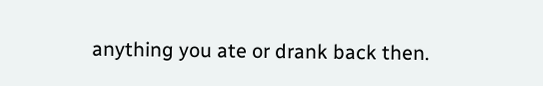anything you ate or drank back then.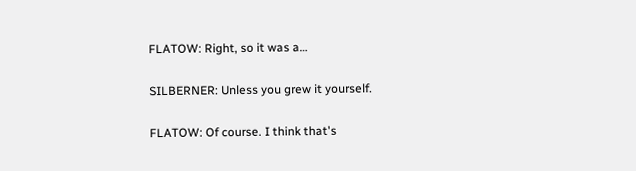FLATOW: Right, so it was a…

SILBERNER: Unless you grew it yourself.

FLATOW: Of course. I think that's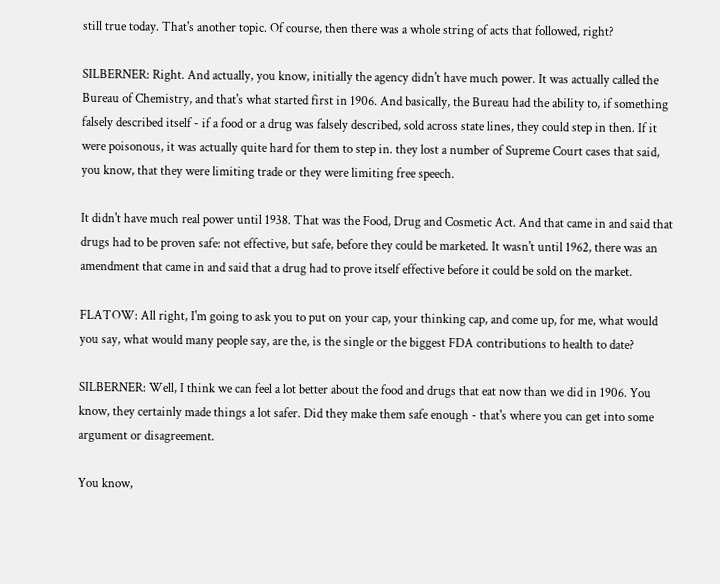still true today. That's another topic. Of course, then there was a whole string of acts that followed, right?

SILBERNER: Right. And actually, you know, initially the agency didn't have much power. It was actually called the Bureau of Chemistry, and that's what started first in 1906. And basically, the Bureau had the ability to, if something falsely described itself - if a food or a drug was falsely described, sold across state lines, they could step in then. If it were poisonous, it was actually quite hard for them to step in. they lost a number of Supreme Court cases that said, you know, that they were limiting trade or they were limiting free speech.

It didn't have much real power until 1938. That was the Food, Drug and Cosmetic Act. And that came in and said that drugs had to be proven safe: not effective, but safe, before they could be marketed. It wasn't until 1962, there was an amendment that came in and said that a drug had to prove itself effective before it could be sold on the market.

FLATOW: All right, I'm going to ask you to put on your cap, your thinking cap, and come up, for me, what would you say, what would many people say, are the, is the single or the biggest FDA contributions to health to date?

SILBERNER: Well, I think we can feel a lot better about the food and drugs that eat now than we did in 1906. You know, they certainly made things a lot safer. Did they make them safe enough - that's where you can get into some argument or disagreement.

You know,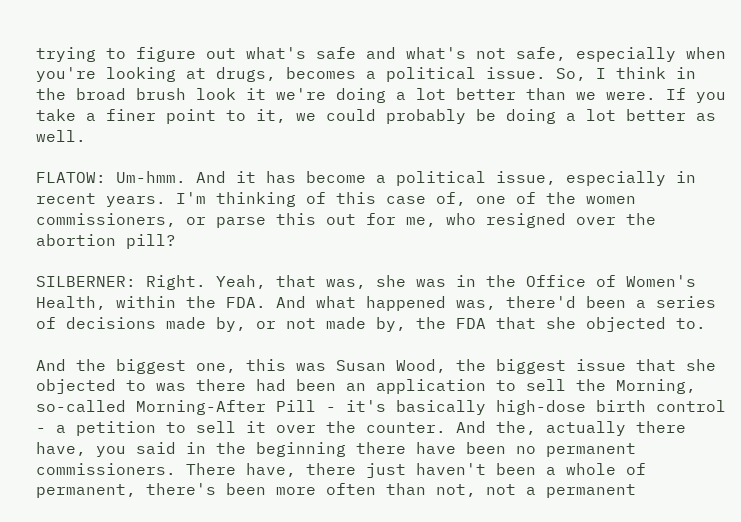trying to figure out what's safe and what's not safe, especially when you're looking at drugs, becomes a political issue. So, I think in the broad brush look it we're doing a lot better than we were. If you take a finer point to it, we could probably be doing a lot better as well.

FLATOW: Um-hmm. And it has become a political issue, especially in recent years. I'm thinking of this case of, one of the women commissioners, or parse this out for me, who resigned over the abortion pill?

SILBERNER: Right. Yeah, that was, she was in the Office of Women's Health, within the FDA. And what happened was, there'd been a series of decisions made by, or not made by, the FDA that she objected to.

And the biggest one, this was Susan Wood, the biggest issue that she objected to was there had been an application to sell the Morning, so-called Morning-After Pill - it's basically high-dose birth control - a petition to sell it over the counter. And the, actually there have, you said in the beginning there have been no permanent commissioners. There have, there just haven't been a whole of permanent, there's been more often than not, not a permanent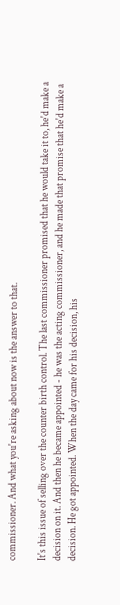commissioner. And what you're asking about now is the answer to that.

It's this issue of selling over the counter birth control. The last commissioner promised that he would take it to, he'd make a decision on it. And then he became appointed - he was the acting commissioner, and he made that promise that he'd make a decision. He got appointed. When the day came for his decision, his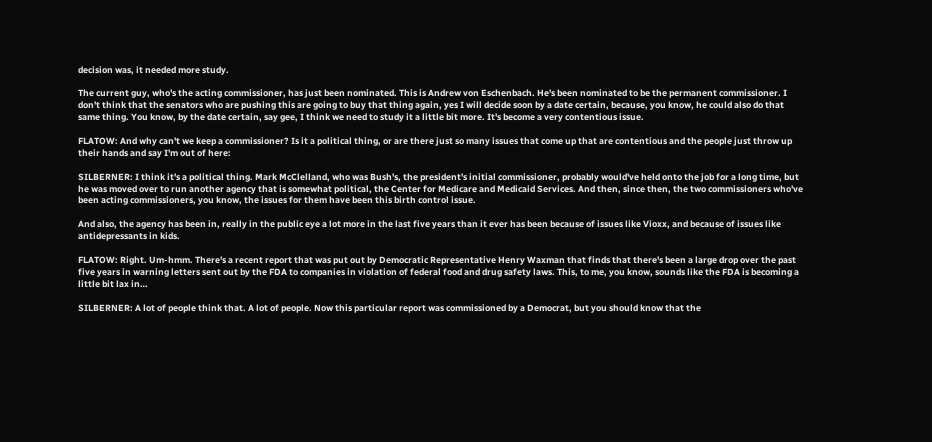decision was, it needed more study.

The current guy, who's the acting commissioner, has just been nominated. This is Andrew von Eschenbach. He's been nominated to be the permanent commissioner. I don't think that the senators who are pushing this are going to buy that thing again, yes I will decide soon by a date certain, because, you know, he could also do that same thing. You know, by the date certain, say gee, I think we need to study it a little bit more. It's become a very contentious issue.

FLATOW: And why can't we keep a commissioner? Is it a political thing, or are there just so many issues that come up that are contentious and the people just throw up their hands and say I'm out of here:

SILBERNER: I think it's a political thing. Mark McClelland, who was Bush's, the president's initial commissioner, probably would've held onto the job for a long time, but he was moved over to run another agency that is somewhat political, the Center for Medicare and Medicaid Services. And then, since then, the two commissioners who've been acting commissioners, you know, the issues for them have been this birth control issue.

And also, the agency has been in, really in the public eye a lot more in the last five years than it ever has been because of issues like Vioxx, and because of issues like antidepressants in kids.

FLATOW: Right. Um-hmm. There's a recent report that was put out by Democratic Representative Henry Waxman that finds that there's been a large drop over the past five years in warning letters sent out by the FDA to companies in violation of federal food and drug safety laws. This, to me, you know, sounds like the FDA is becoming a little bit lax in…

SILBERNER: A lot of people think that. A lot of people. Now this particular report was commissioned by a Democrat, but you should know that the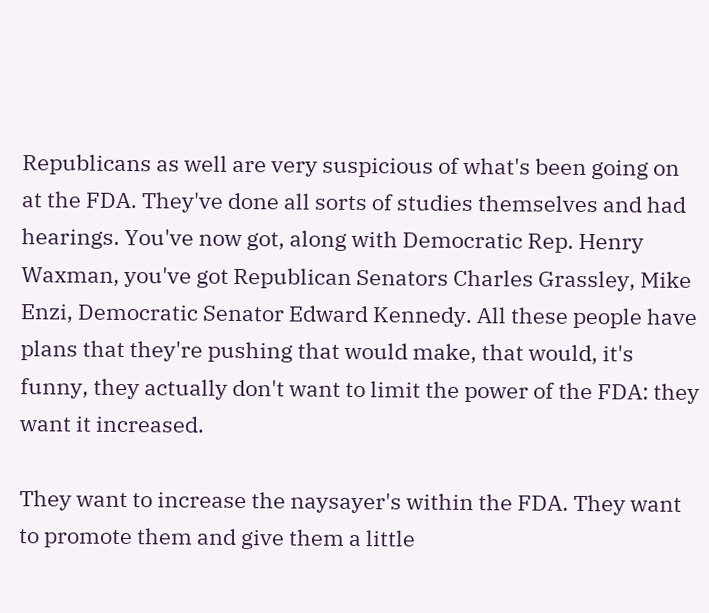Republicans as well are very suspicious of what's been going on at the FDA. They've done all sorts of studies themselves and had hearings. You've now got, along with Democratic Rep. Henry Waxman, you've got Republican Senators Charles Grassley, Mike Enzi, Democratic Senator Edward Kennedy. All these people have plans that they're pushing that would make, that would, it's funny, they actually don't want to limit the power of the FDA: they want it increased.

They want to increase the naysayer's within the FDA. They want to promote them and give them a little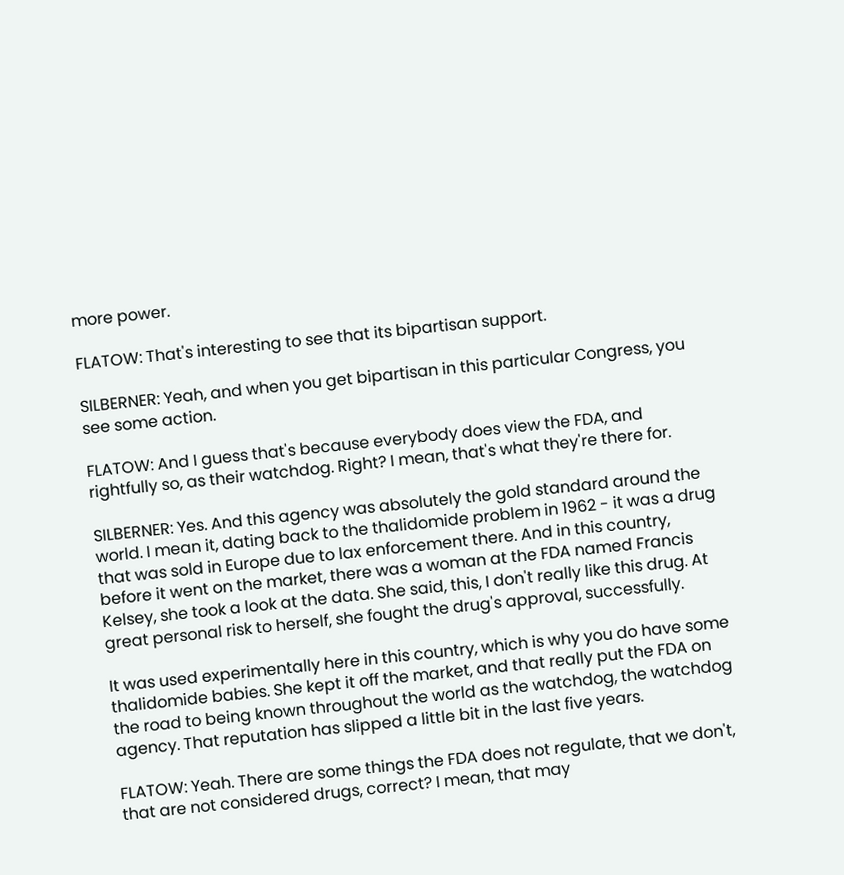more power.

FLATOW: That's interesting to see that its bipartisan support.

SILBERNER: Yeah, and when you get bipartisan in this particular Congress, you see some action.

FLATOW: And I guess that's because everybody does view the FDA, and rightfully so, as their watchdog. Right? I mean, that's what they're there for.

SILBERNER: Yes. And this agency was absolutely the gold standard around the world. I mean it, dating back to the thalidomide problem in 1962 - it was a drug that was sold in Europe due to lax enforcement there. And in this country, before it went on the market, there was a woman at the FDA named Francis Kelsey, she took a look at the data. She said, this, I don't really like this drug. At great personal risk to herself, she fought the drug's approval, successfully.

It was used experimentally here in this country, which is why you do have some thalidomide babies. She kept it off the market, and that really put the FDA on the road to being known throughout the world as the watchdog, the watchdog agency. That reputation has slipped a little bit in the last five years.

FLATOW: Yeah. There are some things the FDA does not regulate, that we don't, that are not considered drugs, correct? I mean, that may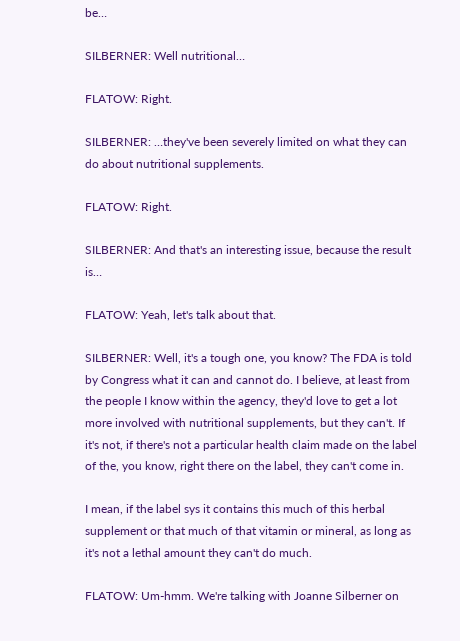be…

SILBERNER: Well nutritional…

FLATOW: Right.

SILBERNER: …they've been severely limited on what they can do about nutritional supplements.

FLATOW: Right.

SILBERNER: And that's an interesting issue, because the result is…

FLATOW: Yeah, let's talk about that.

SILBERNER: Well, it's a tough one, you know? The FDA is told by Congress what it can and cannot do. I believe, at least from the people I know within the agency, they'd love to get a lot more involved with nutritional supplements, but they can't. If it's not, if there's not a particular health claim made on the label of the, you know, right there on the label, they can't come in.

I mean, if the label sys it contains this much of this herbal supplement or that much of that vitamin or mineral, as long as it's not a lethal amount they can't do much.

FLATOW: Um-hmm. We're talking with Joanne Silberner on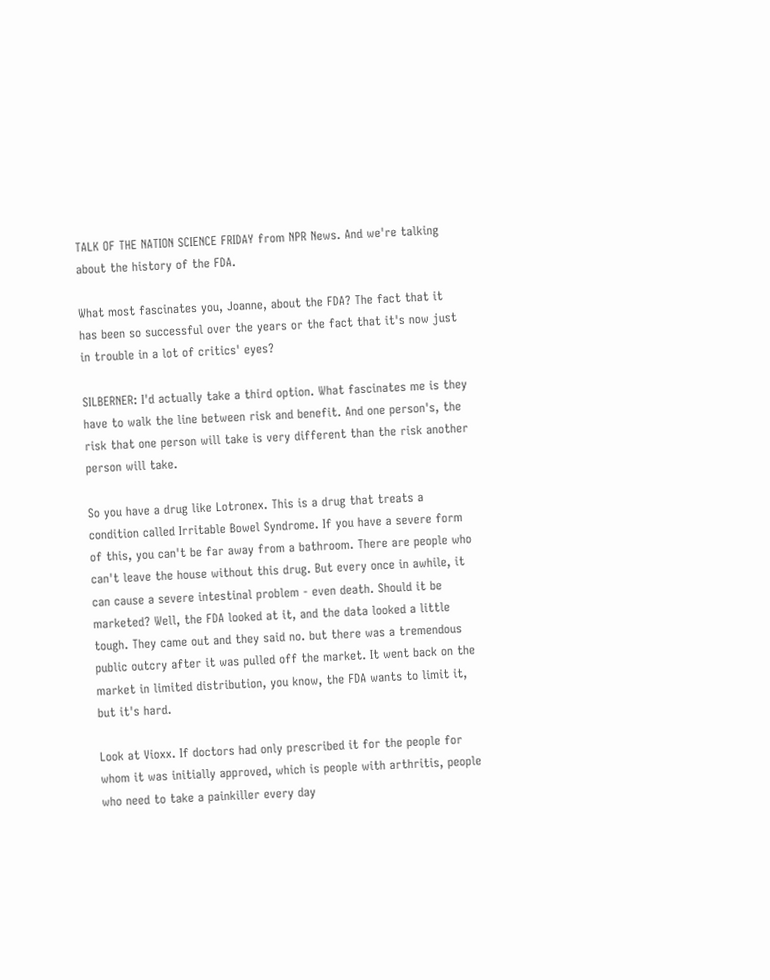TALK OF THE NATION SCIENCE FRIDAY from NPR News. And we're talking about the history of the FDA.

What most fascinates you, Joanne, about the FDA? The fact that it has been so successful over the years or the fact that it's now just in trouble in a lot of critics' eyes?

SILBERNER: I'd actually take a third option. What fascinates me is they have to walk the line between risk and benefit. And one person's, the risk that one person will take is very different than the risk another person will take.

So you have a drug like Lotronex. This is a drug that treats a condition called Irritable Bowel Syndrome. If you have a severe form of this, you can't be far away from a bathroom. There are people who can't leave the house without this drug. But every once in awhile, it can cause a severe intestinal problem - even death. Should it be marketed? Well, the FDA looked at it, and the data looked a little tough. They came out and they said no. but there was a tremendous public outcry after it was pulled off the market. It went back on the market in limited distribution, you know, the FDA wants to limit it, but it's hard.

Look at Vioxx. If doctors had only prescribed it for the people for whom it was initially approved, which is people with arthritis, people who need to take a painkiller every day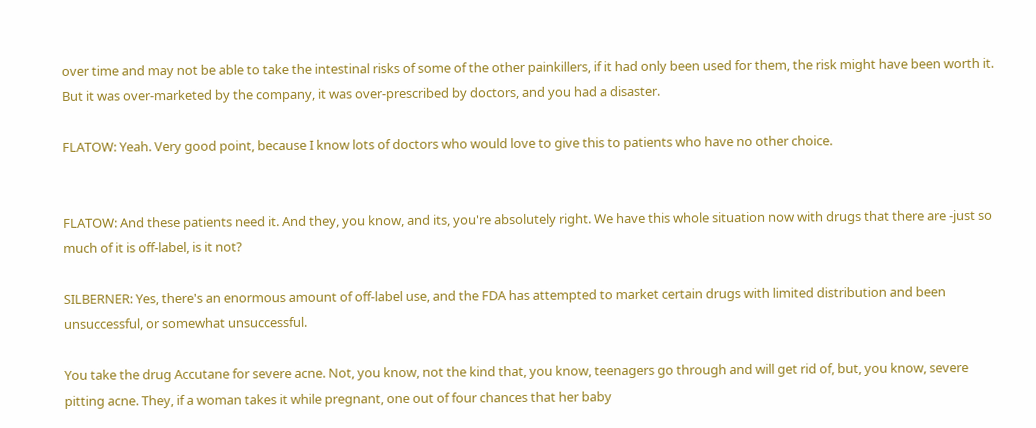over time and may not be able to take the intestinal risks of some of the other painkillers, if it had only been used for them, the risk might have been worth it. But it was over-marketed by the company, it was over-prescribed by doctors, and you had a disaster.

FLATOW: Yeah. Very good point, because I know lots of doctors who would love to give this to patients who have no other choice.


FLATOW: And these patients need it. And they, you know, and its, you're absolutely right. We have this whole situation now with drugs that there are -just so much of it is off-label, is it not?

SILBERNER: Yes, there's an enormous amount of off-label use, and the FDA has attempted to market certain drugs with limited distribution and been unsuccessful, or somewhat unsuccessful.

You take the drug Accutane for severe acne. Not, you know, not the kind that, you know, teenagers go through and will get rid of, but, you know, severe pitting acne. They, if a woman takes it while pregnant, one out of four chances that her baby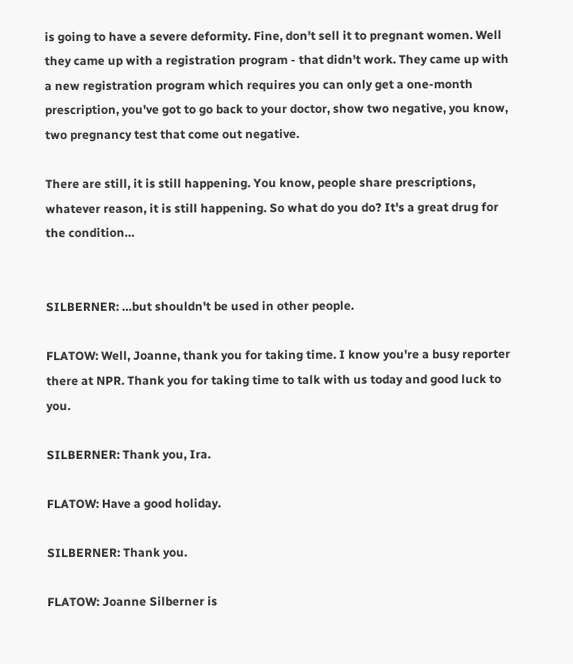is going to have a severe deformity. Fine, don't sell it to pregnant women. Well they came up with a registration program - that didn't work. They came up with a new registration program which requires you can only get a one-month prescription, you've got to go back to your doctor, show two negative, you know, two pregnancy test that come out negative.

There are still, it is still happening. You know, people share prescriptions, whatever reason, it is still happening. So what do you do? It's a great drug for the condition…


SILBERNER: …but shouldn't be used in other people.

FLATOW: Well, Joanne, thank you for taking time. I know you're a busy reporter there at NPR. Thank you for taking time to talk with us today and good luck to you.

SILBERNER: Thank you, Ira.

FLATOW: Have a good holiday.

SILBERNER: Thank you.

FLATOW: Joanne Silberner is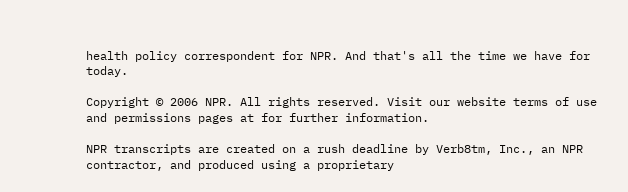health policy correspondent for NPR. And that's all the time we have for today.

Copyright © 2006 NPR. All rights reserved. Visit our website terms of use and permissions pages at for further information.

NPR transcripts are created on a rush deadline by Verb8tm, Inc., an NPR contractor, and produced using a proprietary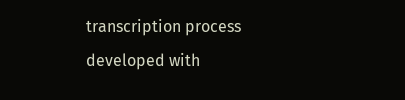transcription process developed with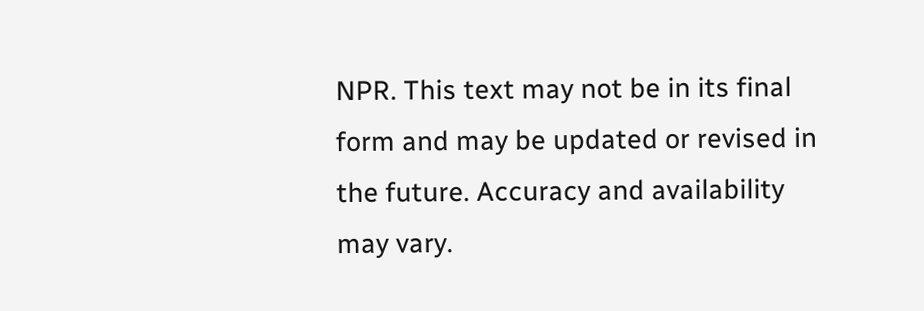NPR. This text may not be in its final form and may be updated or revised in the future. Accuracy and availability may vary.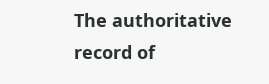The authoritative record of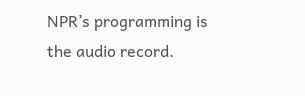NPR’s programming is the audio record.